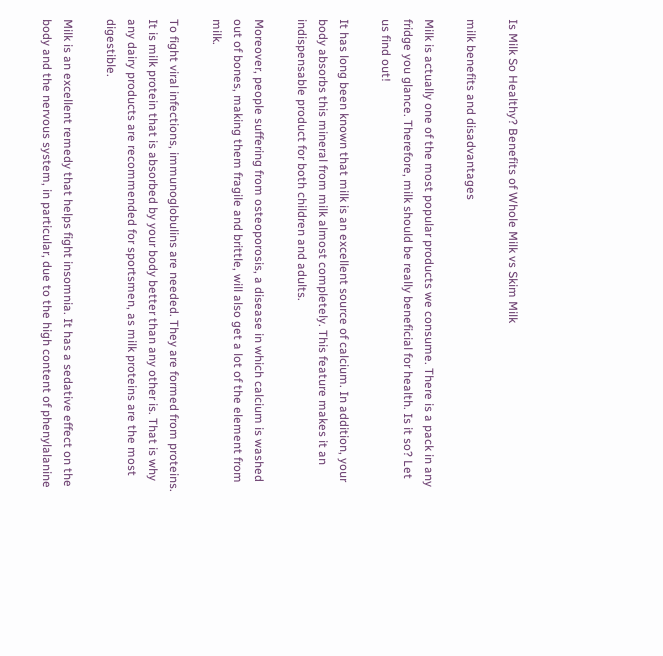Is Milk So Healthy? Benefits of Whole Milk vs Skim Milk

milk benefits and disadvantages

Milk is actually one of the most popular products we consume. There is a pack in any fridge you glance. Therefore, milk should be really beneficial for health. Is it so? Let us find out!

It has long been known that milk is an excellent source of calcium. In addition, your body absorbs this mineral from milk almost completely. This feature makes it an indispensable product for both children and adults.

Moreover, people suffering from osteoporosis, a disease in which calcium is washed out of bones, making them fragile and brittle, will also get a lot of the element from milk.

To fight viral infections, immunoglobulins are needed. They are formed from proteins. It is milk protein that is absorbed by your body better than any other is. That is why any dairy products are recommended for sportsmen, as milk proteins are the most digestible.

Milk is an excellent remedy that helps fight insomnia. It has a sedative effect on the body and the nervous system, in particular, due to the high content of phenylalanine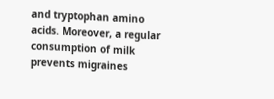and tryptophan amino acids. Moreover, a regular consumption of milk prevents migraines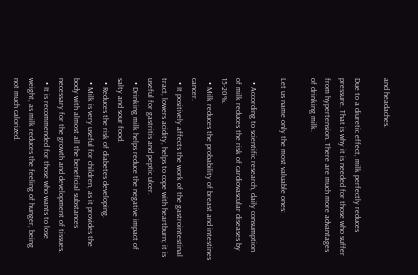and headaches.

Due to a diuretic effect, milk perfectly reduces pressure. That is why it is needed for those who suffer from hypertension. There are much more advantages of drinking milk.

Let us name only the most valuable ones:

  • According to scientific research, daily consumption of milk reduces the risk of cardiovascular diseases by 15-20%.
  • Milk reduces the probability of breast and intestines cancer.
  • It positively affects the work of the gastrointestinal tract, lowers acidity, helps to cope with heartburn; it is useful for gastritis and peptic ulcer.
  • Drinking milk helps reduce the negative impact of salty and sour food.
  • Reduces the risk of diabetes developing.
  • Milk is very useful for children, as it provides the body with almost all the beneficial substances necessary for the growth and development of tissues.
  • It is recommended for those who wants to lose weight, as milk reduces the feeling of hunger, being not much calorized.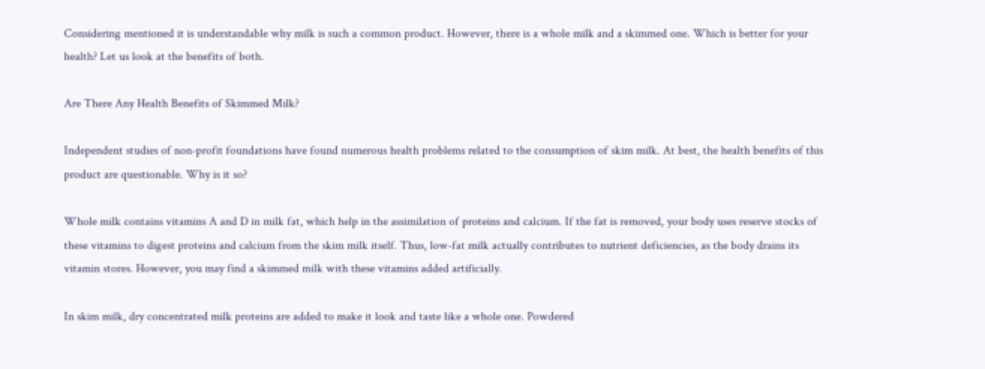Considering mentioned it is understandable why milk is such a common product. However, there is a whole milk and a skimmed one. Which is better for your health? Let us look at the benefits of both.

Are There Any Health Benefits of Skimmed Milk?

Independent studies of non-profit foundations have found numerous health problems related to the consumption of skim milk. At best, the health benefits of this product are questionable. Why is it so?

Whole milk contains vitamins A and D in milk fat, which help in the assimilation of proteins and calcium. If the fat is removed, your body uses reserve stocks of these vitamins to digest proteins and calcium from the skim milk itself. Thus, low-fat milk actually contributes to nutrient deficiencies, as the body drains its vitamin stores. However, you may find a skimmed milk with these vitamins added artificially.

In skim milk, dry concentrated milk proteins are added to make it look and taste like a whole one. Powdered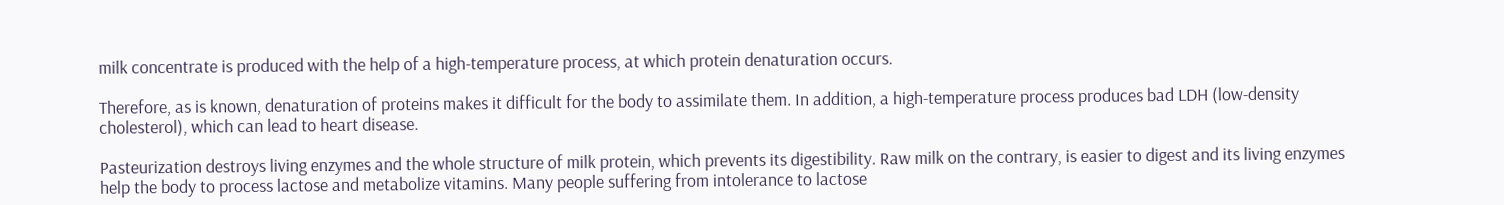milk concentrate is produced with the help of a high-temperature process, at which protein denaturation occurs.

Therefore, as is known, denaturation of proteins makes it difficult for the body to assimilate them. In addition, a high-temperature process produces bad LDH (low-density cholesterol), which can lead to heart disease.

Pasteurization destroys living enzymes and the whole structure of milk protein, which prevents its digestibility. Raw milk on the contrary, is easier to digest and its living enzymes help the body to process lactose and metabolize vitamins. Many people suffering from intolerance to lactose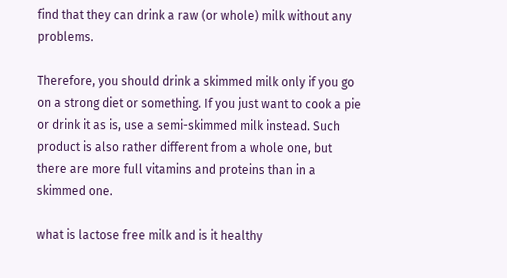find that they can drink a raw (or whole) milk without any problems.

Therefore, you should drink a skimmed milk only if you go on a strong diet or something. If you just want to cook a pie or drink it as is, use a semi-skimmed milk instead. Such product is also rather different from a whole one, but there are more full vitamins and proteins than in a skimmed one.

what is lactose free milk and is it healthy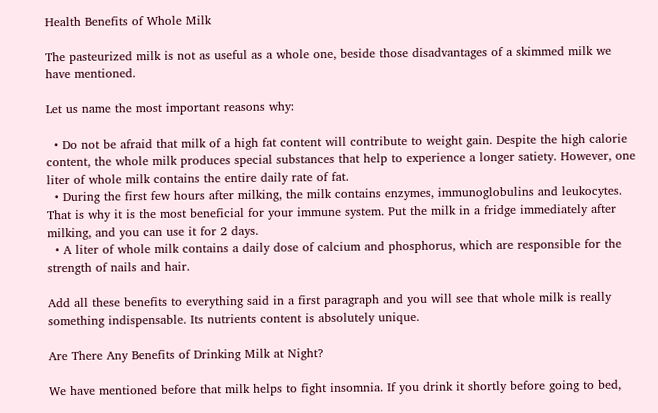Health Benefits of Whole Milk

The pasteurized milk is not as useful as a whole one, beside those disadvantages of a skimmed milk we have mentioned.

Let us name the most important reasons why:

  • Do not be afraid that milk of a high fat content will contribute to weight gain. Despite the high calorie content, the whole milk produces special substances that help to experience a longer satiety. However, one liter of whole milk contains the entire daily rate of fat.
  • During the first few hours after milking, the milk contains enzymes, immunoglobulins and leukocytes. That is why it is the most beneficial for your immune system. Put the milk in a fridge immediately after milking, and you can use it for 2 days.
  • A liter of whole milk contains a daily dose of calcium and phosphorus, which are responsible for the strength of nails and hair.

Add all these benefits to everything said in a first paragraph and you will see that whole milk is really something indispensable. Its nutrients content is absolutely unique.

Are There Any Benefits of Drinking Milk at Night?

We have mentioned before that milk helps to fight insomnia. If you drink it shortly before going to bed,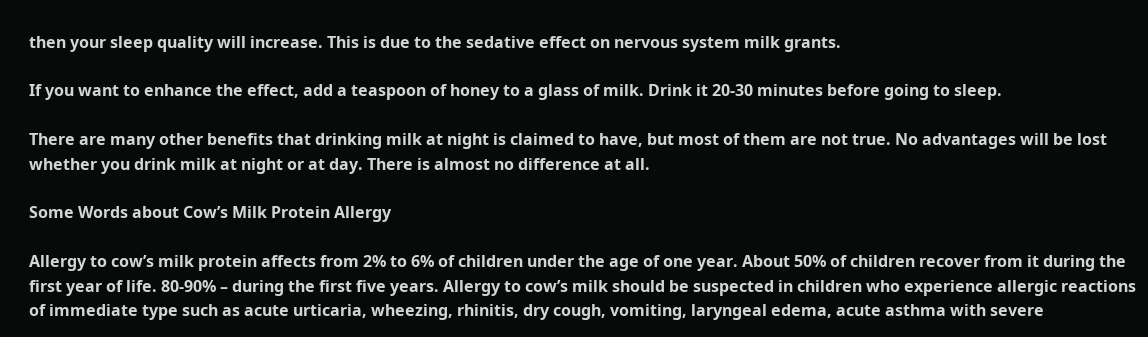then your sleep quality will increase. This is due to the sedative effect on nervous system milk grants.

If you want to enhance the effect, add a teaspoon of honey to a glass of milk. Drink it 20-30 minutes before going to sleep.

There are many other benefits that drinking milk at night is claimed to have, but most of them are not true. No advantages will be lost whether you drink milk at night or at day. There is almost no difference at all.

Some Words about Cow’s Milk Protein Allergy

Allergy to cow’s milk protein affects from 2% to 6% of children under the age of one year. About 50% of children recover from it during the first year of life. 80-90% – during the first five years. Allergy to cow’s milk should be suspected in children who experience allergic reactions of immediate type such as acute urticaria, wheezing, rhinitis, dry cough, vomiting, laryngeal edema, acute asthma with severe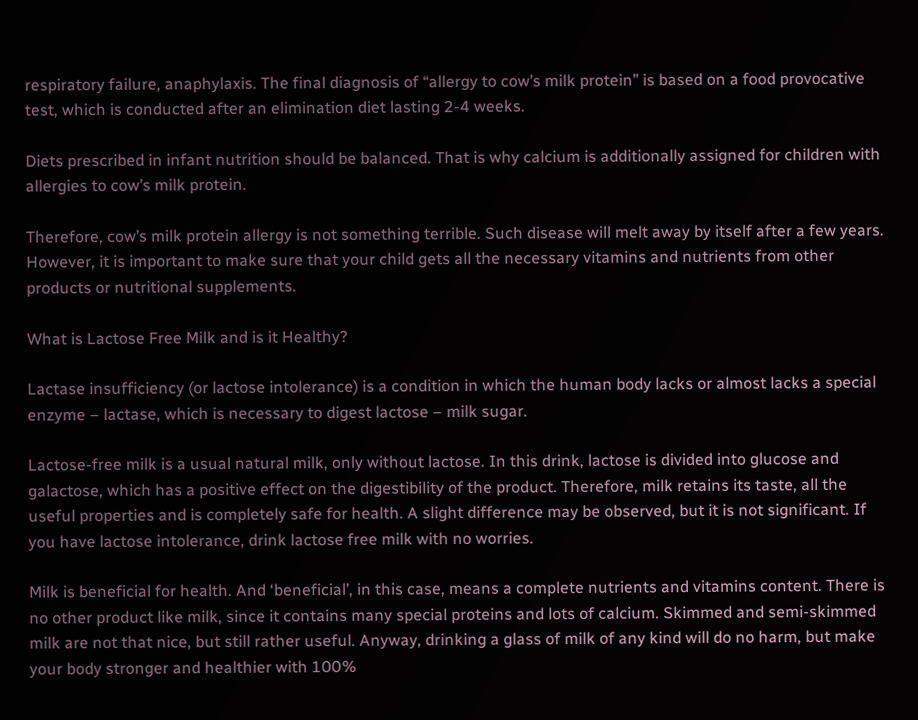respiratory failure, anaphylaxis. The final diagnosis of “allergy to cow’s milk protein” is based on a food provocative test, which is conducted after an elimination diet lasting 2-4 weeks.

Diets prescribed in infant nutrition should be balanced. That is why calcium is additionally assigned for children with allergies to cow’s milk protein.

Therefore, cow’s milk protein allergy is not something terrible. Such disease will melt away by itself after a few years. However, it is important to make sure that your child gets all the necessary vitamins and nutrients from other products or nutritional supplements.

What is Lactose Free Milk and is it Healthy?

Lactase insufficiency (or lactose intolerance) is a condition in which the human body lacks or almost lacks a special enzyme – lactase, which is necessary to digest lactose – milk sugar.

Lactose-free milk is a usual natural milk, only without lactose. In this drink, lactose is divided into glucose and galactose, which has a positive effect on the digestibility of the product. Therefore, milk retains its taste, all the useful properties and is completely safe for health. A slight difference may be observed, but it is not significant. If you have lactose intolerance, drink lactose free milk with no worries.

Milk is beneficial for health. And ‘beneficial’, in this case, means a complete nutrients and vitamins content. There is no other product like milk, since it contains many special proteins and lots of calcium. Skimmed and semi-skimmed milk are not that nice, but still rather useful. Anyway, drinking a glass of milk of any kind will do no harm, but make your body stronger and healthier with 100%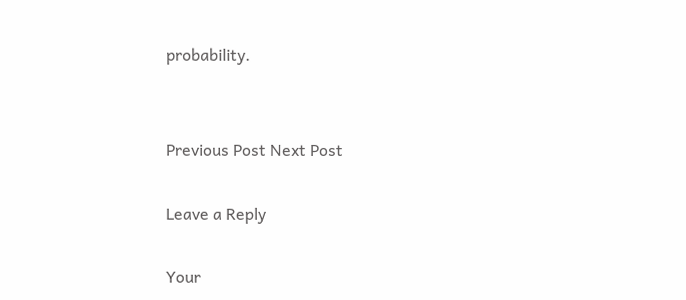probability.


Previous Post Next Post

Leave a Reply

Your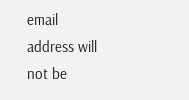email address will not be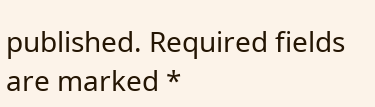published. Required fields are marked *